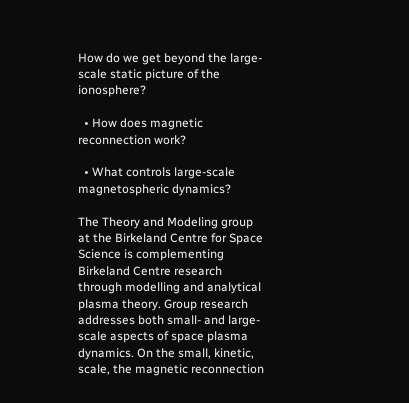How do we get beyond the large-scale static picture of the ionosphere?

  • How does magnetic reconnection work?

  • What controls large-scale magnetospheric dynamics?

The Theory and Modeling group at the Birkeland Centre for Space Science is complementing Birkeland Centre research through modelling and analytical plasma theory. Group research addresses both small- and large-scale aspects of space plasma dynamics. On the small, kinetic, scale, the magnetic reconnection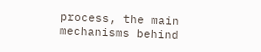process, the main mechanisms behind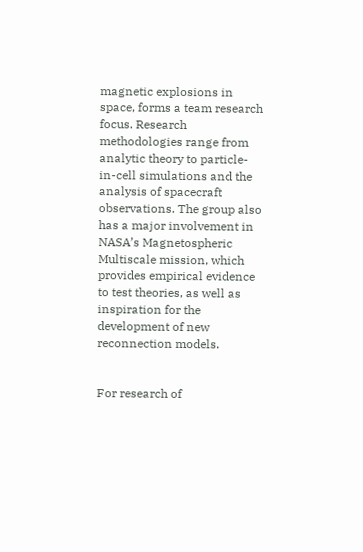magnetic explosions in space, forms a team research focus. Research methodologies range from analytic theory to particle-in-cell simulations and the analysis of spacecraft observations. The group also has a major involvement in NASA’s Magnetospheric Multiscale mission, which provides empirical evidence to test theories, as well as inspiration for the development of new reconnection models.


For research of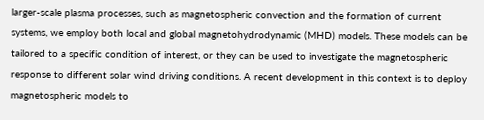larger-scale plasma processes, such as magnetospheric convection and the formation of current systems, we employ both local and global magnetohydrodynamic (MHD) models. These models can be tailored to a specific condition of interest, or they can be used to investigate the magnetospheric response to different solar wind driving conditions. A recent development in this context is to deploy magnetospheric models to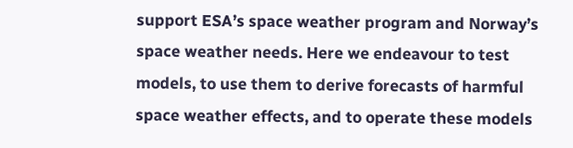support ESA’s space weather program and Norway’s space weather needs. Here we endeavour to test models, to use them to derive forecasts of harmful space weather effects, and to operate these models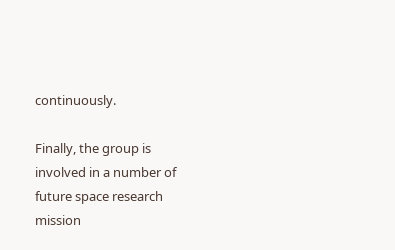continuously.

Finally, the group is involved in a number of future space research mission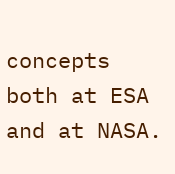concepts both at ESA and at NASA.